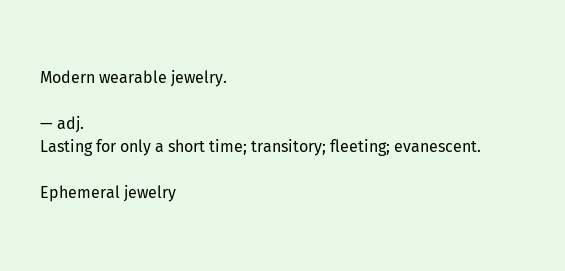Modern wearable jewelry.

— adj.
Lasting for only a short time; transitory; fleeting; evanescent.

Ephemeral jewelry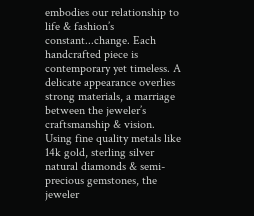embodies our relationship to life & fashion’s constant...change. Each handcrafted piece is contemporary yet timeless. A delicate appearance overlies strong materials, a marriage between the jeweler’s craftsmanship & vision. Using fine quality metals like 14k gold, sterling silver natural diamonds & semi-precious gemstones, the jeweler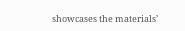showcases the materials’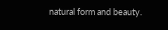natural form and beauty.